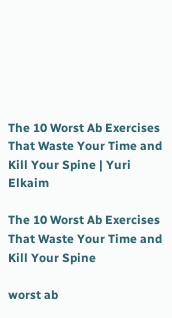The 10 Worst Ab Exercises That Waste Your Time and Kill Your Spine | Yuri Elkaim

The 10 Worst Ab Exercises That Waste Your Time and Kill Your Spine

worst ab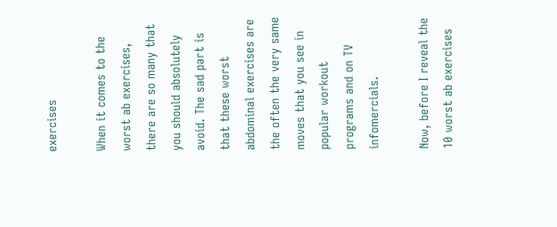exercises

When it comes to the worst ab exercises, there are so many that you should absolutely avoid. The sad part is that these worst abdominal exercises are the often the very same moves that you see in popular workout programs and on TV infomercials.

Now, before I reveal the 10 worst ab exercises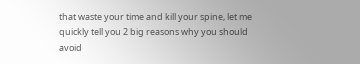that waste your time and kill your spine, let me quickly tell you 2 big reasons why you should avoid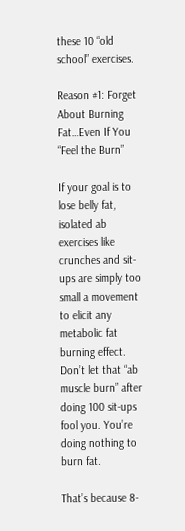these 10 “old school” exercises.

Reason #1: Forget About Burning Fat…Even If You “Feel the Burn”

If your goal is to lose belly fat, isolated ab exercises like crunches and sit-ups are simply too small a movement to elicit any metabolic fat burning effect. Don’t let that “ab muscle burn” after doing 100 sit-ups fool you. You’re doing nothing to burn fat.

That’s because 8-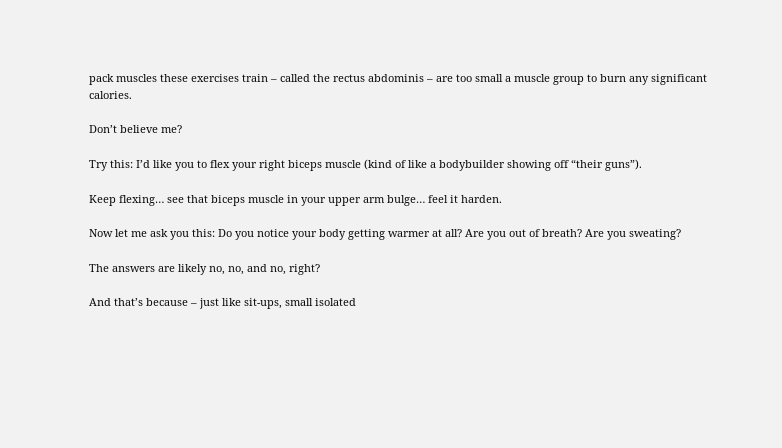pack muscles these exercises train – called the rectus abdominis – are too small a muscle group to burn any significant calories.

Don’t believe me?

Try this: I’d like you to flex your right biceps muscle (kind of like a bodybuilder showing off “their guns”).

Keep flexing… see that biceps muscle in your upper arm bulge… feel it harden.

Now let me ask you this: Do you notice your body getting warmer at all? Are you out of breath? Are you sweating?

The answers are likely no, no, and no, right?

And that’s because – just like sit-ups, small isolated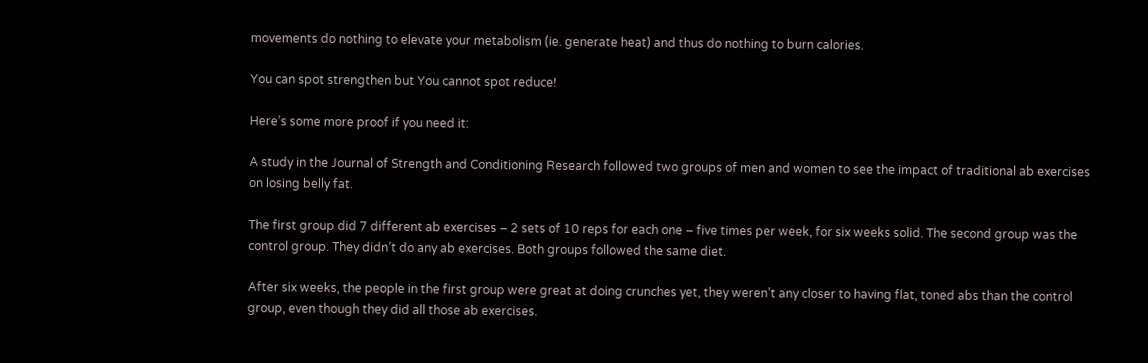movements do nothing to elevate your metabolism (ie. generate heat) and thus do nothing to burn calories.

You can spot strengthen but You cannot spot reduce!

Here’s some more proof if you need it:

A study in the Journal of Strength and Conditioning Research followed two groups of men and women to see the impact of traditional ab exercises on losing belly fat.

The first group did 7 different ab exercises – 2 sets of 10 reps for each one – five times per week, for six weeks solid. The second group was the control group. They didn’t do any ab exercises. Both groups followed the same diet.

After six weeks, the people in the first group were great at doing crunches yet, they weren’t any closer to having flat, toned abs than the control group, even though they did all those ab exercises.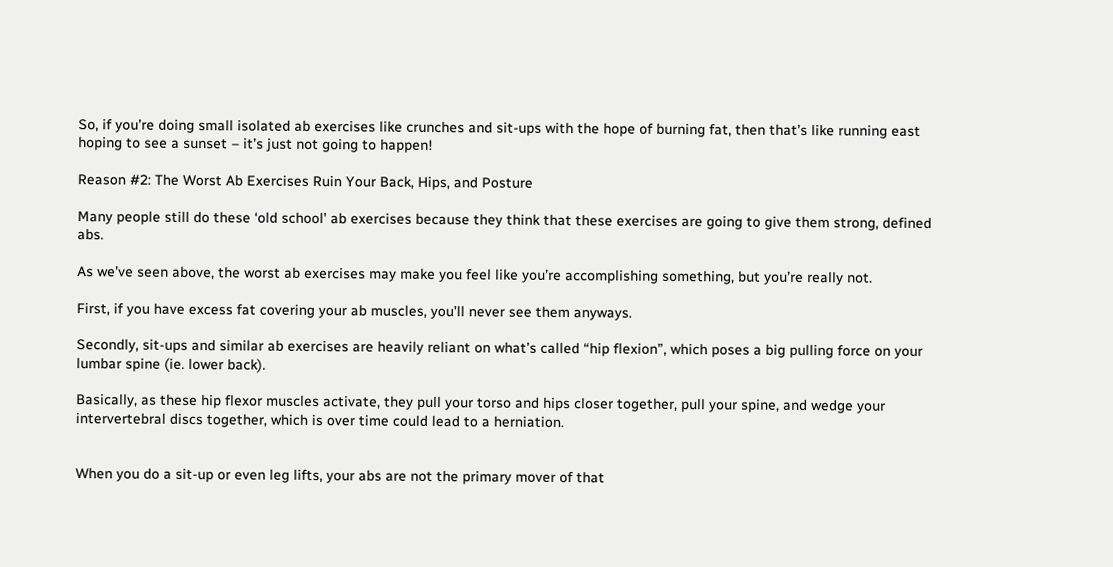So, if you’re doing small isolated ab exercises like crunches and sit-ups with the hope of burning fat, then that’s like running east hoping to see a sunset – it’s just not going to happen!

Reason #2: The Worst Ab Exercises Ruin Your Back, Hips, and Posture

Many people still do these ‘old school’ ab exercises because they think that these exercises are going to give them strong, defined abs.

As we’ve seen above, the worst ab exercises may make you feel like you’re accomplishing something, but you’re really not.

First, if you have excess fat covering your ab muscles, you’ll never see them anyways.

Secondly, sit-ups and similar ab exercises are heavily reliant on what’s called “hip flexion”, which poses a big pulling force on your lumbar spine (ie. lower back).

Basically, as these hip flexor muscles activate, they pull your torso and hips closer together, pull your spine, and wedge your intervertebral discs together, which is over time could lead to a herniation.


When you do a sit-up or even leg lifts, your abs are not the primary mover of that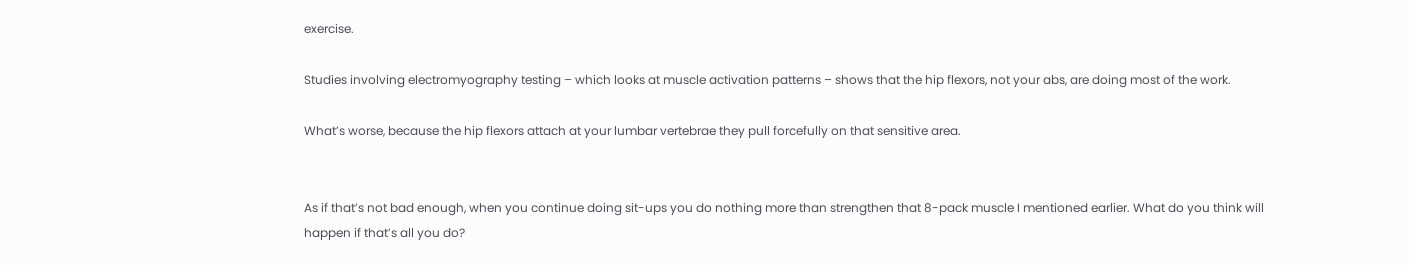exercise.

Studies involving electromyography testing – which looks at muscle activation patterns – shows that the hip flexors, not your abs, are doing most of the work.

What’s worse, because the hip flexors attach at your lumbar vertebrae they pull forcefully on that sensitive area.


As if that’s not bad enough, when you continue doing sit-ups you do nothing more than strengthen that 8-pack muscle I mentioned earlier. What do you think will happen if that’s all you do?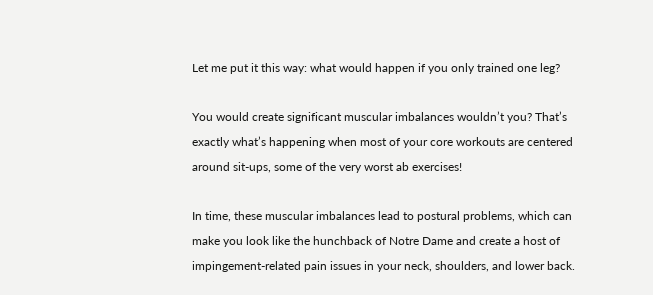Let me put it this way: what would happen if you only trained one leg?

You would create significant muscular imbalances wouldn’t you? That’s exactly what’s happening when most of your core workouts are centered around sit-ups, some of the very worst ab exercises!

In time, these muscular imbalances lead to postural problems, which can make you look like the hunchback of Notre Dame and create a host of impingement-related pain issues in your neck, shoulders, and lower back.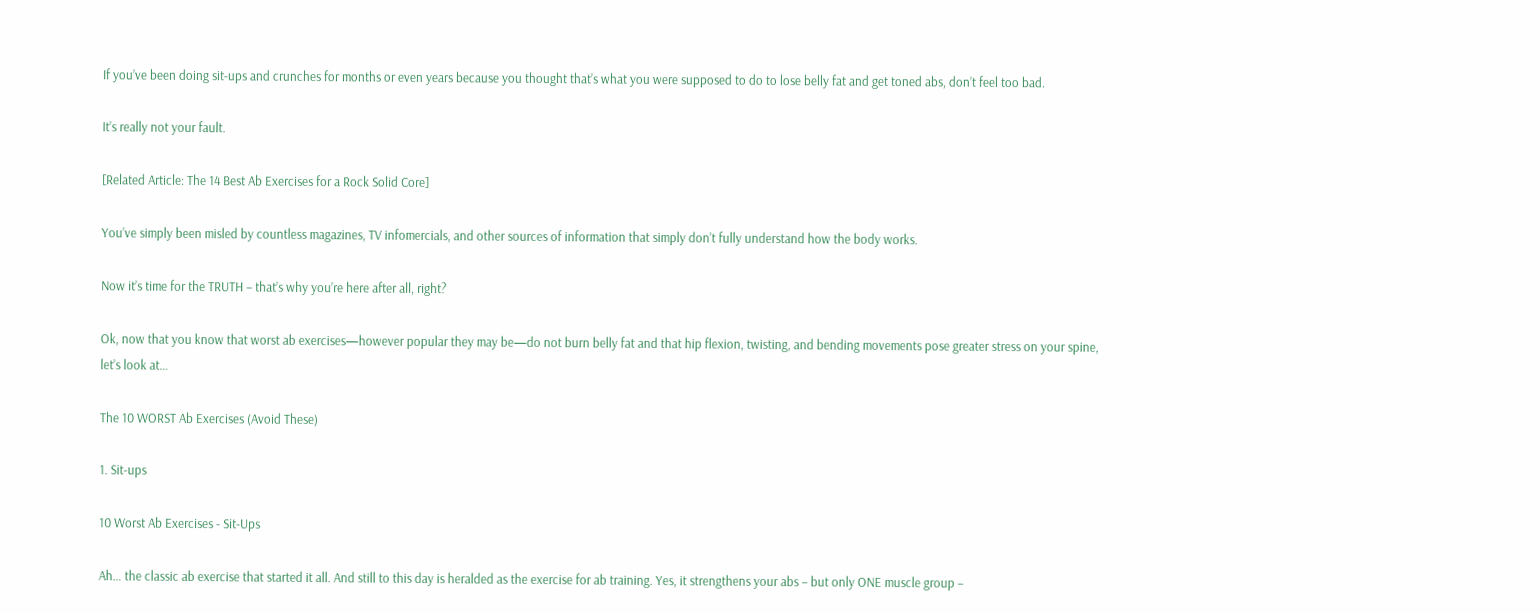If you’ve been doing sit-ups and crunches for months or even years because you thought that’s what you were supposed to do to lose belly fat and get toned abs, don’t feel too bad.

It’s really not your fault.

[Related Article: The 14 Best Ab Exercises for a Rock Solid Core]

You’ve simply been misled by countless magazines, TV infomercials, and other sources of information that simply don’t fully understand how the body works.

Now it’s time for the TRUTH – that’s why you’re here after all, right?

Ok, now that you know that worst ab exercises—however popular they may be—do not burn belly fat and that hip flexion, twisting, and bending movements pose greater stress on your spine, let’s look at…

The 10 WORST Ab Exercises (Avoid These)

1. Sit-ups

10 Worst Ab Exercises - Sit-Ups

Ah… the classic ab exercise that started it all. And still to this day is heralded as the exercise for ab training. Yes, it strengthens your abs – but only ONE muscle group –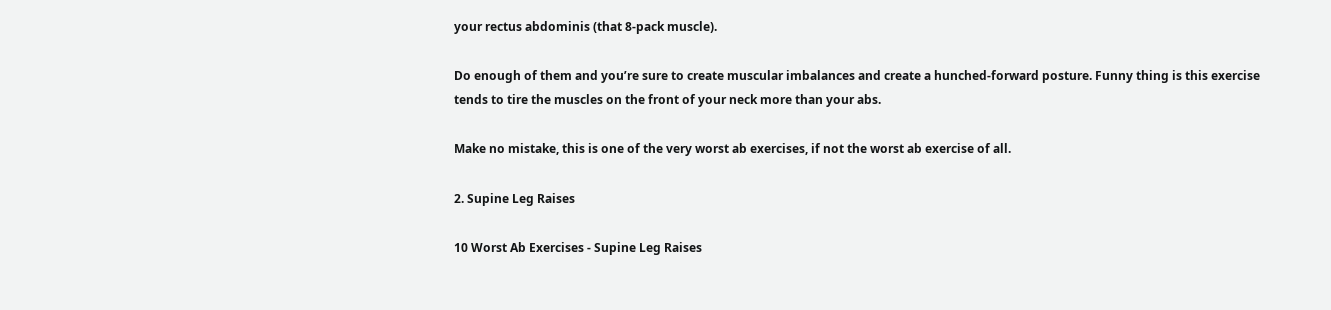your rectus abdominis (that 8-pack muscle).

Do enough of them and you’re sure to create muscular imbalances and create a hunched-forward posture. Funny thing is this exercise tends to tire the muscles on the front of your neck more than your abs.

Make no mistake, this is one of the very worst ab exercises, if not the worst ab exercise of all.

2. Supine Leg Raises

10 Worst Ab Exercises - Supine Leg Raises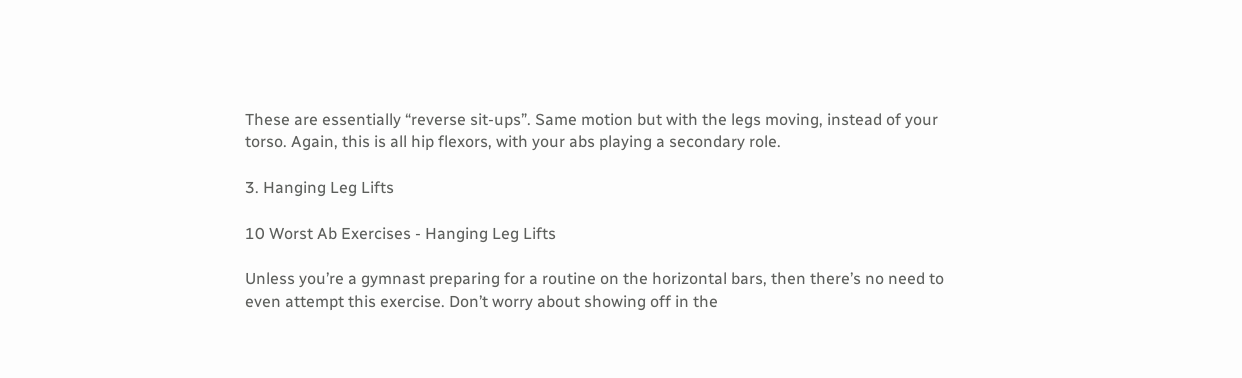These are essentially “reverse sit-ups”. Same motion but with the legs moving, instead of your torso. Again, this is all hip flexors, with your abs playing a secondary role.

3. Hanging Leg Lifts

10 Worst Ab Exercises - Hanging Leg Lifts

Unless you’re a gymnast preparing for a routine on the horizontal bars, then there’s no need to even attempt this exercise. Don’t worry about showing off in the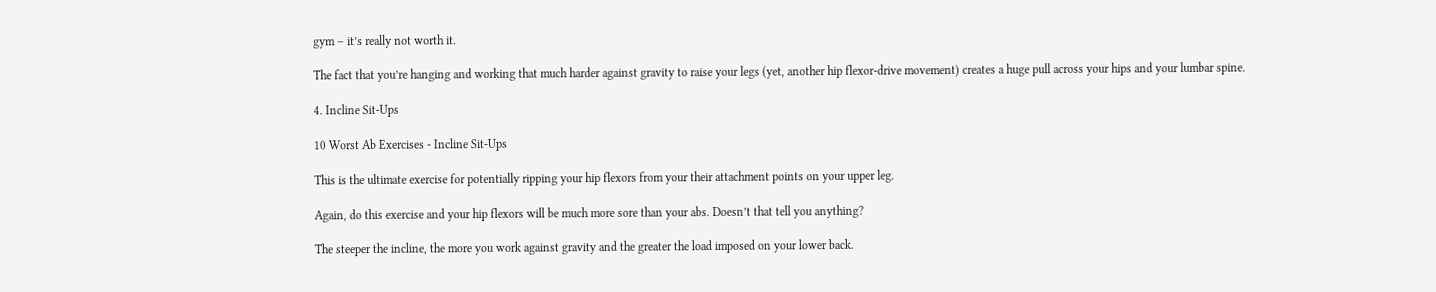gym – it’s really not worth it.

The fact that you’re hanging and working that much harder against gravity to raise your legs (yet, another hip flexor-drive movement) creates a huge pull across your hips and your lumbar spine.

4. Incline Sit-Ups

10 Worst Ab Exercises - Incline Sit-Ups

This is the ultimate exercise for potentially ripping your hip flexors from your their attachment points on your upper leg.

Again, do this exercise and your hip flexors will be much more sore than your abs. Doesn’t that tell you anything?

The steeper the incline, the more you work against gravity and the greater the load imposed on your lower back.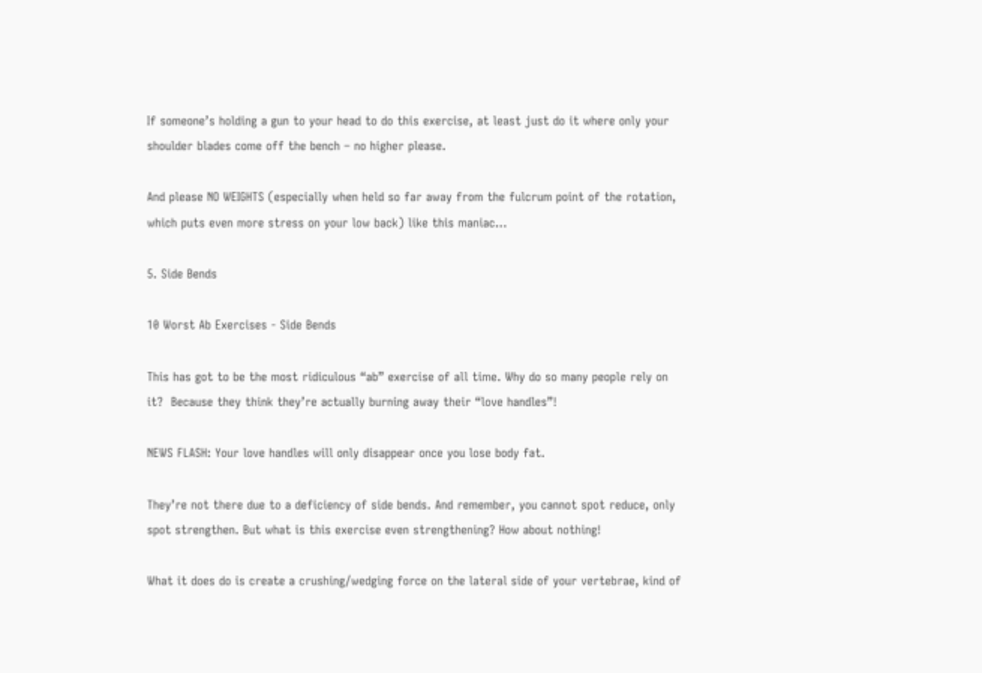If someone’s holding a gun to your head to do this exercise, at least just do it where only your shoulder blades come off the bench – no higher please.

And please NO WEIGHTS (especially when held so far away from the fulcrum point of the rotation, which puts even more stress on your low back) like this maniac…

5. Side Bends

10 Worst Ab Exercises - Side Bends

This has got to be the most ridiculous “ab” exercise of all time. Why do so many people rely on it?  Because they think they’re actually burning away their “love handles”!

NEWS FLASH: Your love handles will only disappear once you lose body fat.

They’re not there due to a deficiency of side bends. And remember, you cannot spot reduce, only spot strengthen. But what is this exercise even strengthening? How about nothing!

What it does do is create a crushing/wedging force on the lateral side of your vertebrae, kind of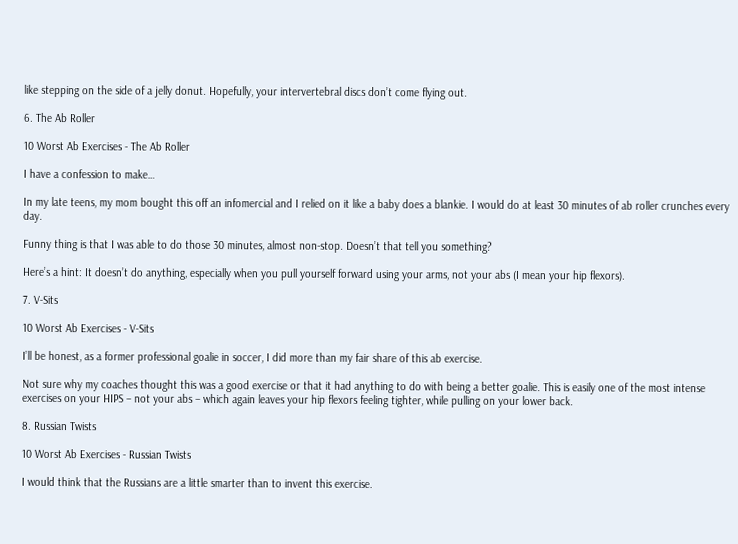like stepping on the side of a jelly donut. Hopefully, your intervertebral discs don’t come flying out.

6. The Ab Roller

10 Worst Ab Exercises - The Ab Roller

I have a confession to make…

In my late teens, my mom bought this off an infomercial and I relied on it like a baby does a blankie. I would do at least 30 minutes of ab roller crunches every day.

Funny thing is that I was able to do those 30 minutes, almost non-stop. Doesn’t that tell you something?

Here’s a hint: It doesn’t do anything, especially when you pull yourself forward using your arms, not your abs (I mean your hip flexors).

7. V-Sits

10 Worst Ab Exercises - V-Sits

I’ll be honest, as a former professional goalie in soccer, I did more than my fair share of this ab exercise.

Not sure why my coaches thought this was a good exercise or that it had anything to do with being a better goalie. This is easily one of the most intense exercises on your HIPS – not your abs – which again leaves your hip flexors feeling tighter, while pulling on your lower back.

8. Russian Twists

10 Worst Ab Exercises - Russian Twists

I would think that the Russians are a little smarter than to invent this exercise.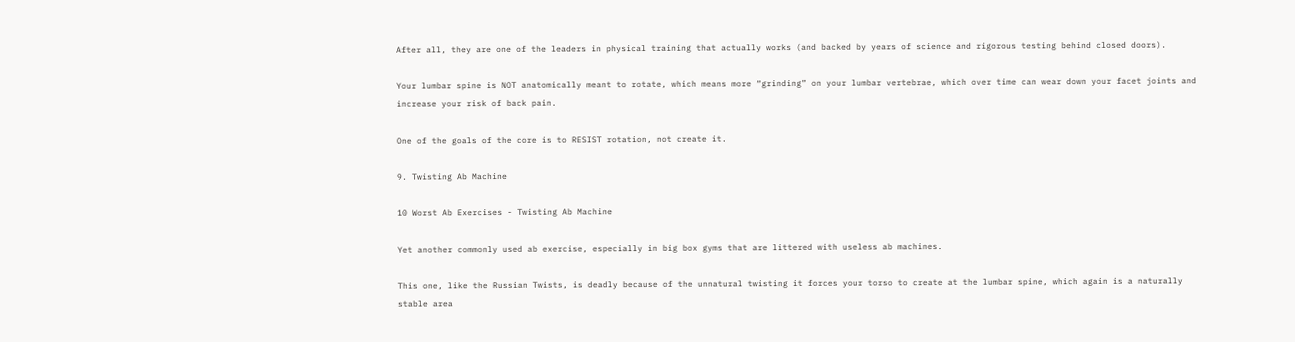After all, they are one of the leaders in physical training that actually works (and backed by years of science and rigorous testing behind closed doors).

Your lumbar spine is NOT anatomically meant to rotate, which means more “grinding” on your lumbar vertebrae, which over time can wear down your facet joints and increase your risk of back pain.

One of the goals of the core is to RESIST rotation, not create it.

9. Twisting Ab Machine

10 Worst Ab Exercises - Twisting Ab Machine

Yet another commonly used ab exercise, especially in big box gyms that are littered with useless ab machines.

This one, like the Russian Twists, is deadly because of the unnatural twisting it forces your torso to create at the lumbar spine, which again is a naturally stable area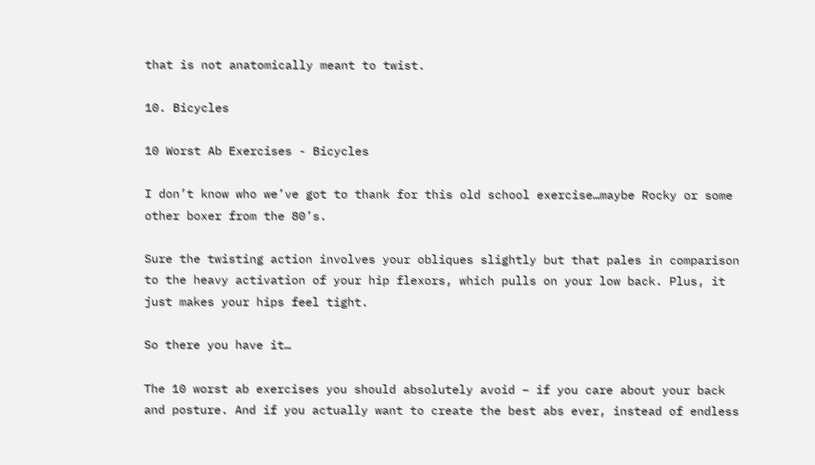that is not anatomically meant to twist.

10. Bicycles

10 Worst Ab Exercises - Bicycles

I don’t know who we’ve got to thank for this old school exercise…maybe Rocky or some other boxer from the 80’s.

Sure the twisting action involves your obliques slightly but that pales in comparison to the heavy activation of your hip flexors, which pulls on your low back. Plus, it just makes your hips feel tight.

So there you have it…

The 10 worst ab exercises you should absolutely avoid – if you care about your back and posture. And if you actually want to create the best abs ever, instead of endless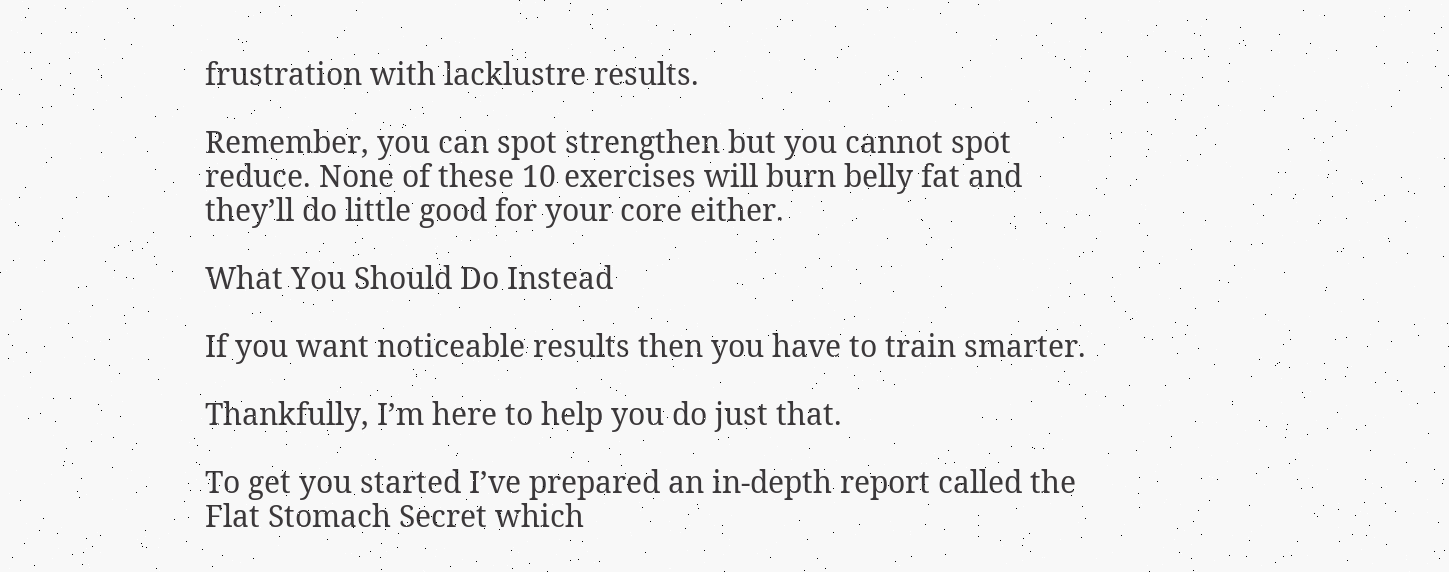frustration with lacklustre results.

Remember, you can spot strengthen but you cannot spot reduce. None of these 10 exercises will burn belly fat and they’ll do little good for your core either.

What You Should Do Instead

If you want noticeable results then you have to train smarter.

Thankfully, I’m here to help you do just that.

To get you started I’ve prepared an in-depth report called the Flat Stomach Secret which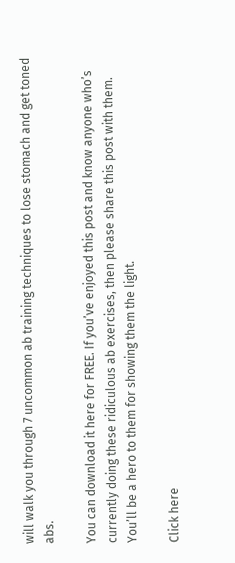will walk you through 7 uncommon ab training techniques to lose stomach and get toned abs.

You can download it here for FREE. If you’ve enjoyed this post and know anyone who’s currently doing these ridiculous ab exercises, then please share this post with them. You’ll be a hero to them for showing them the light.

Click here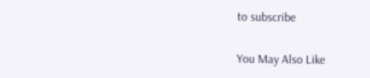to subscribe

You May Also Like